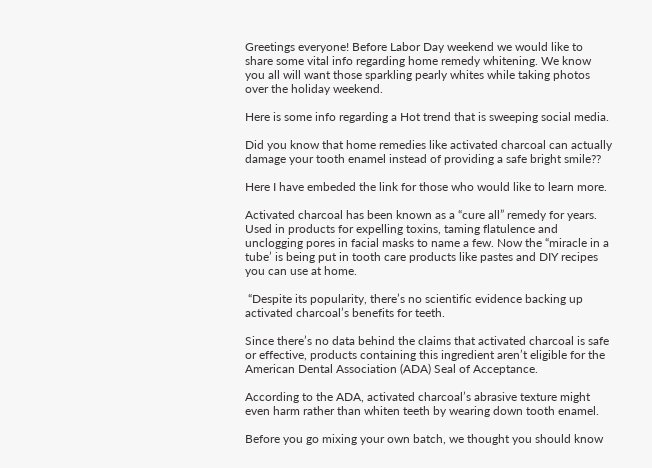Greetings everyone! Before Labor Day weekend we would like to share some vital info regarding home remedy whitening. We know you all will want those sparkling pearly whites while taking photos over the holiday weekend.

Here is some info regarding a Hot trend that is sweeping social media.

Did you know that home remedies like activated charcoal can actually damage your tooth enamel instead of providing a safe bright smile??

Here I have embeded the link for those who would like to learn more.

Activated charcoal has been known as a “cure all” remedy for years. Used in products for expelling toxins, taming flatulence and unclogging pores in facial masks to name a few. Now the “miracle in a tube’ is being put in tooth care products like pastes and DIY recipes you can use at home.

 “Despite its popularity, there’s no scientific evidence backing up activated charcoal’s benefits for teeth.

Since there’s no data behind the claims that activated charcoal is safe or effective, products containing this ingredient aren’t eligible for the American Dental Association (ADA) Seal of Acceptance.

According to the ADA, activated charcoal’s abrasive texture might even harm rather than whiten teeth by wearing down tooth enamel.

Before you go mixing your own batch, we thought you should know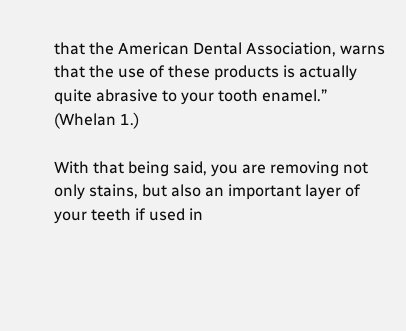that the American Dental Association, warns that the use of these products is actually quite abrasive to your tooth enamel.” (Whelan 1.)

With that being said, you are removing not only stains, but also an important layer of your teeth if used in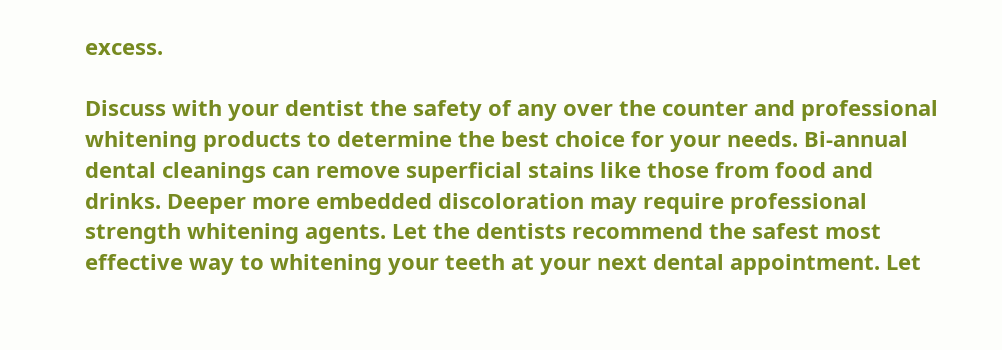excess.

Discuss with your dentist the safety of any over the counter and professional whitening products to determine the best choice for your needs. Bi-annual dental cleanings can remove superficial stains like those from food and drinks. Deeper more embedded discoloration may require professional strength whitening agents. Let the dentists recommend the safest most effective way to whitening your teeth at your next dental appointment. Let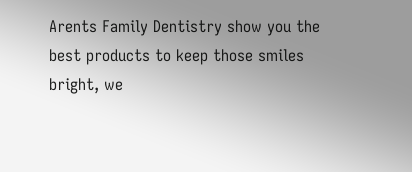Arents Family Dentistry show you the best products to keep those smiles bright, we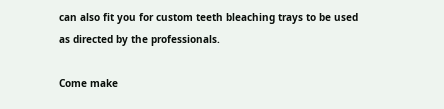can also fit you for custom teeth bleaching trays to be used as directed by the professionals.

Come make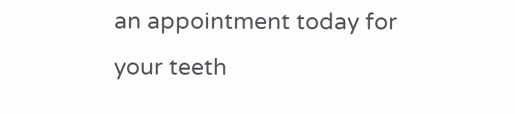an appointment today for your teeth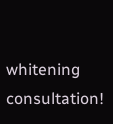whitening consultation!